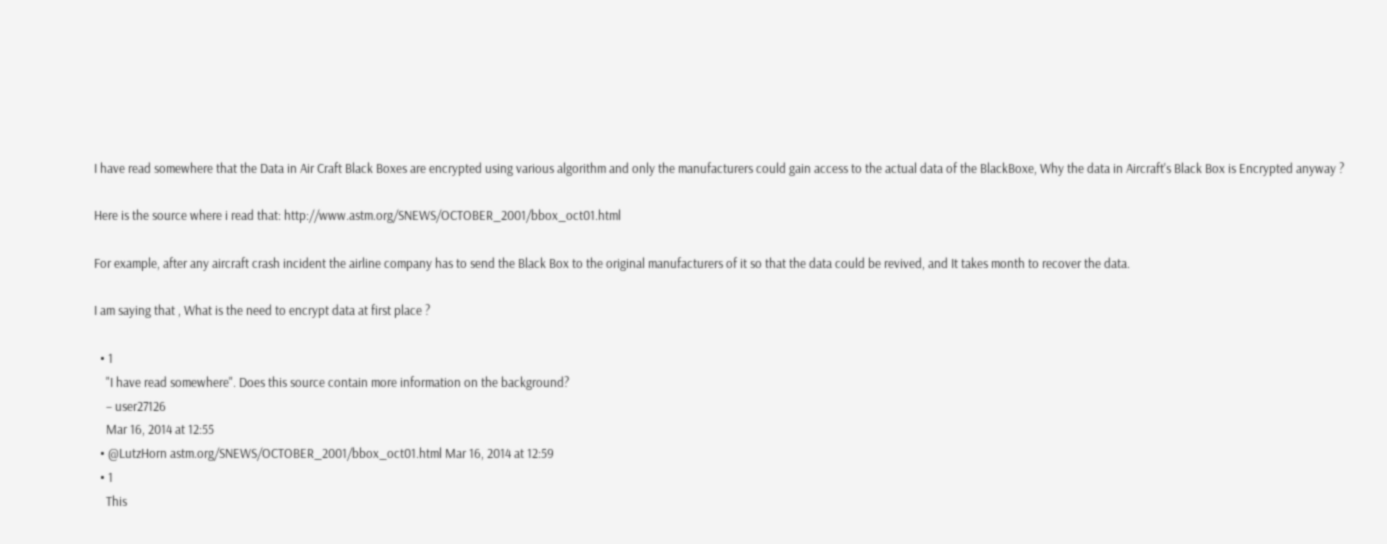I have read somewhere that the Data in Air Craft Black Boxes are encrypted using various algorithm and only the manufacturers could gain access to the actual data of the BlackBoxe, Why the data in Aircraft's Black Box is Encrypted anyway ?

Here is the source where i read that: http://www.astm.org/SNEWS/OCTOBER_2001/bbox_oct01.html

For example, after any aircraft crash incident the airline company has to send the Black Box to the original manufacturers of it so that the data could be revived, and It takes month to recover the data.

I am saying that , What is the need to encrypt data at first place ?

  • 1
    "I have read somewhere". Does this source contain more information on the background?
    – user27126
    Mar 16, 2014 at 12:55
  • @LutzHorn astm.org/SNEWS/OCTOBER_2001/bbox_oct01.html Mar 16, 2014 at 12:59
  • 1
    This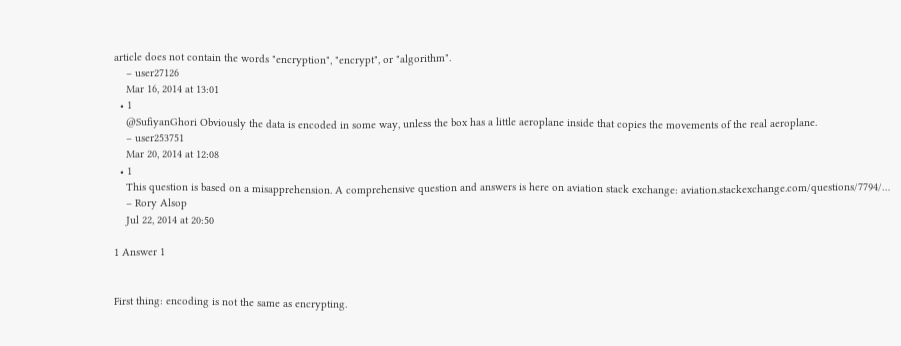article does not contain the words "encryption", "encrypt", or "algorithm".
    – user27126
    Mar 16, 2014 at 13:01
  • 1
    @SufiyanGhori Obviously the data is encoded in some way, unless the box has a little aeroplane inside that copies the movements of the real aeroplane.
    – user253751
    Mar 20, 2014 at 12:08
  • 1
    This question is based on a misapprehension. A comprehensive question and answers is here on aviation stack exchange: aviation.stackexchange.com/questions/7794/…
    – Rory Alsop
    Jul 22, 2014 at 20:50

1 Answer 1


First thing: encoding is not the same as encrypting.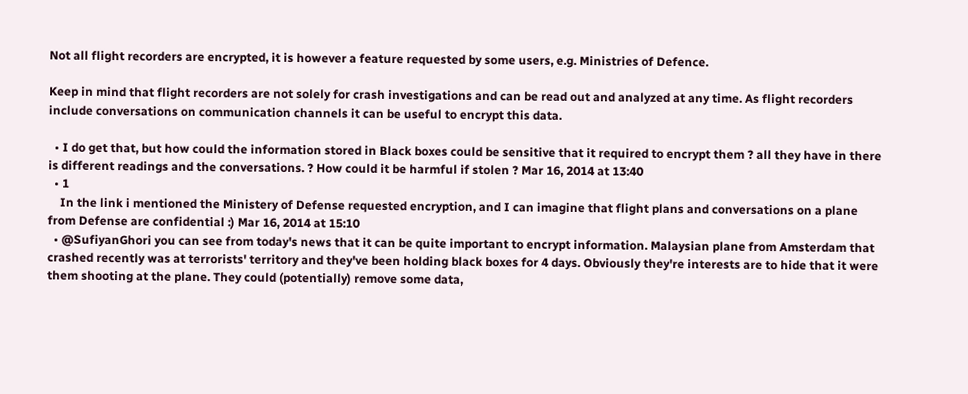Not all flight recorders are encrypted, it is however a feature requested by some users, e.g. Ministries of Defence.

Keep in mind that flight recorders are not solely for crash investigations and can be read out and analyzed at any time. As flight recorders include conversations on communication channels it can be useful to encrypt this data.

  • I do get that, but how could the information stored in Black boxes could be sensitive that it required to encrypt them ? all they have in there is different readings and the conversations. ? How could it be harmful if stolen ? Mar 16, 2014 at 13:40
  • 1
    In the link i mentioned the Ministery of Defense requested encryption, and I can imagine that flight plans and conversations on a plane from Defense are confidential :) Mar 16, 2014 at 15:10
  • @SufiyanGhori you can see from today's news that it can be quite important to encrypt information. Malaysian plane from Amsterdam that crashed recently was at terrorists' territory and they've been holding black boxes for 4 days. Obviously they're interests are to hide that it were them shooting at the plane. They could (potentially) remove some data,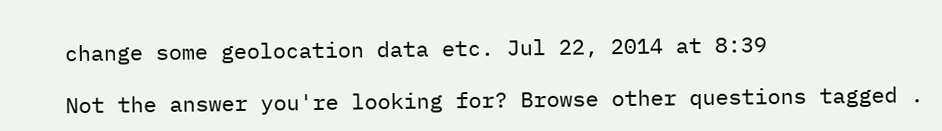change some geolocation data etc. Jul 22, 2014 at 8:39

Not the answer you're looking for? Browse other questions tagged .